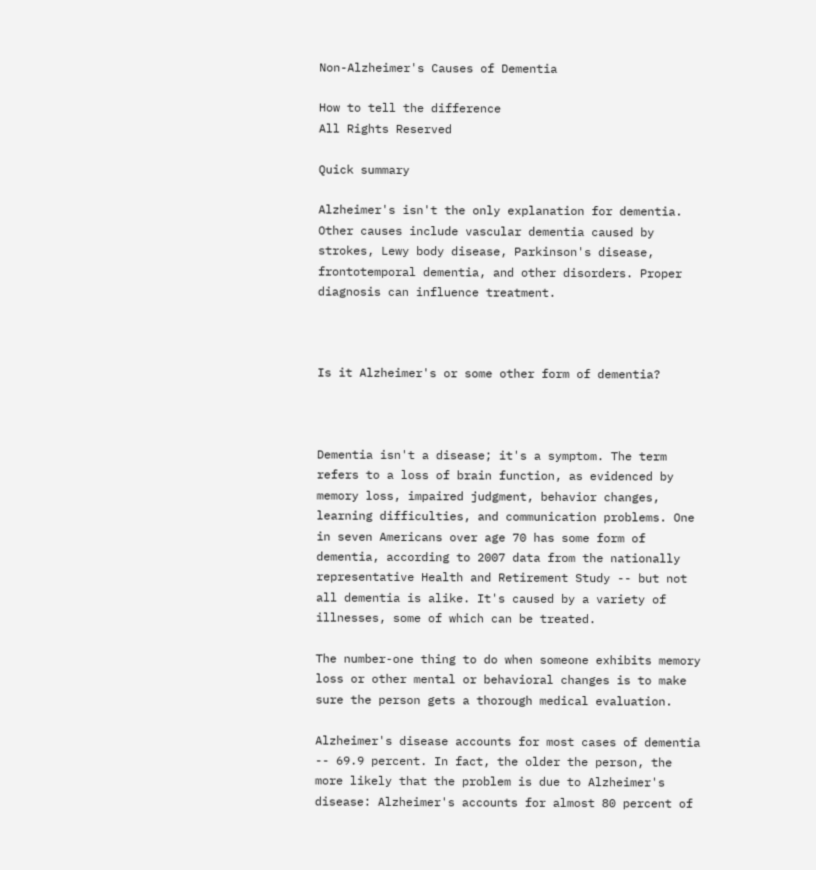Non-Alzheimer's Causes of Dementia

How to tell the difference
All Rights Reserved

Quick summary

Alzheimer's isn't the only explanation for dementia. Other causes include vascular dementia caused by strokes, Lewy body disease, Parkinson's disease, frontotemporal dementia, and other disorders. Proper diagnosis can influence treatment.



Is it Alzheimer's or some other form of dementia?



Dementia isn't a disease; it's a symptom. The term refers to a loss of brain function, as evidenced by memory loss, impaired judgment, behavior changes, learning difficulties, and communication problems. One in seven Americans over age 70 has some form of dementia, according to 2007 data from the nationally representative Health and Retirement Study -- but not all dementia is alike. It's caused by a variety of illnesses, some of which can be treated.

The number-one thing to do when someone exhibits memory loss or other mental or behavioral changes is to make sure the person gets a thorough medical evaluation.

Alzheimer's disease accounts for most cases of dementia -- 69.9 percent. In fact, the older the person, the more likely that the problem is due to Alzheimer's disease: Alzheimer's accounts for almost 80 percent of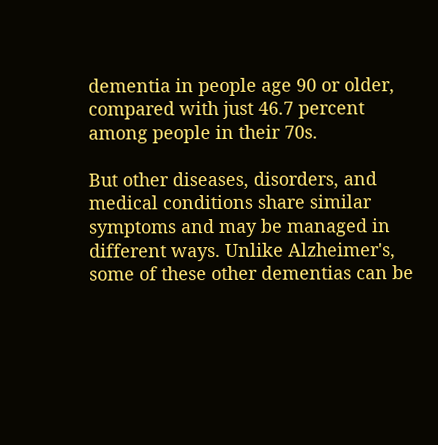dementia in people age 90 or older, compared with just 46.7 percent among people in their 70s.

But other diseases, disorders, and medical conditions share similar symptoms and may be managed in different ways. Unlike Alzheimer's, some of these other dementias can be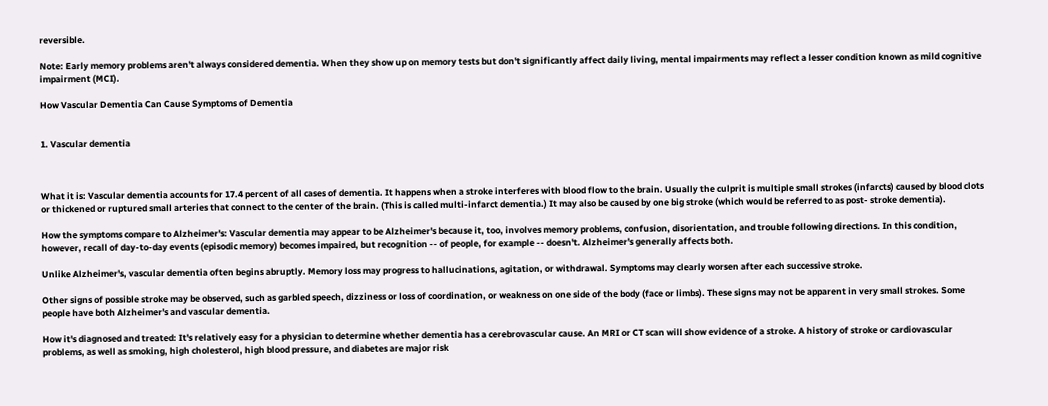reversible.

Note: Early memory problems aren't always considered dementia. When they show up on memory tests but don't significantly affect daily living, mental impairments may reflect a lesser condition known as mild cognitive impairment (MCI).

How Vascular Dementia Can Cause Symptoms of Dementia


1. Vascular dementia



What it is: Vascular dementia accounts for 17.4 percent of all cases of dementia. It happens when a stroke interferes with blood flow to the brain. Usually the culprit is multiple small strokes (infarcts) caused by blood clots or thickened or ruptured small arteries that connect to the center of the brain. (This is called multi-infarct dementia.) It may also be caused by one big stroke (which would be referred to as post- stroke dementia).

How the symptoms compare to Alzheimer's: Vascular dementia may appear to be Alzheimer's because it, too, involves memory problems, confusion, disorientation, and trouble following directions. In this condition, however, recall of day-to-day events (episodic memory) becomes impaired, but recognition -- of people, for example -- doesn't. Alzheimer's generally affects both.

Unlike Alzheimer's, vascular dementia often begins abruptly. Memory loss may progress to hallucinations, agitation, or withdrawal. Symptoms may clearly worsen after each successive stroke.

Other signs of possible stroke may be observed, such as garbled speech, dizziness or loss of coordination, or weakness on one side of the body (face or limbs). These signs may not be apparent in very small strokes. Some people have both Alzheimer's and vascular dementia.

How it's diagnosed and treated: It's relatively easy for a physician to determine whether dementia has a cerebrovascular cause. An MRI or CT scan will show evidence of a stroke. A history of stroke or cardiovascular problems, as well as smoking, high cholesterol, high blood pressure, and diabetes are major risk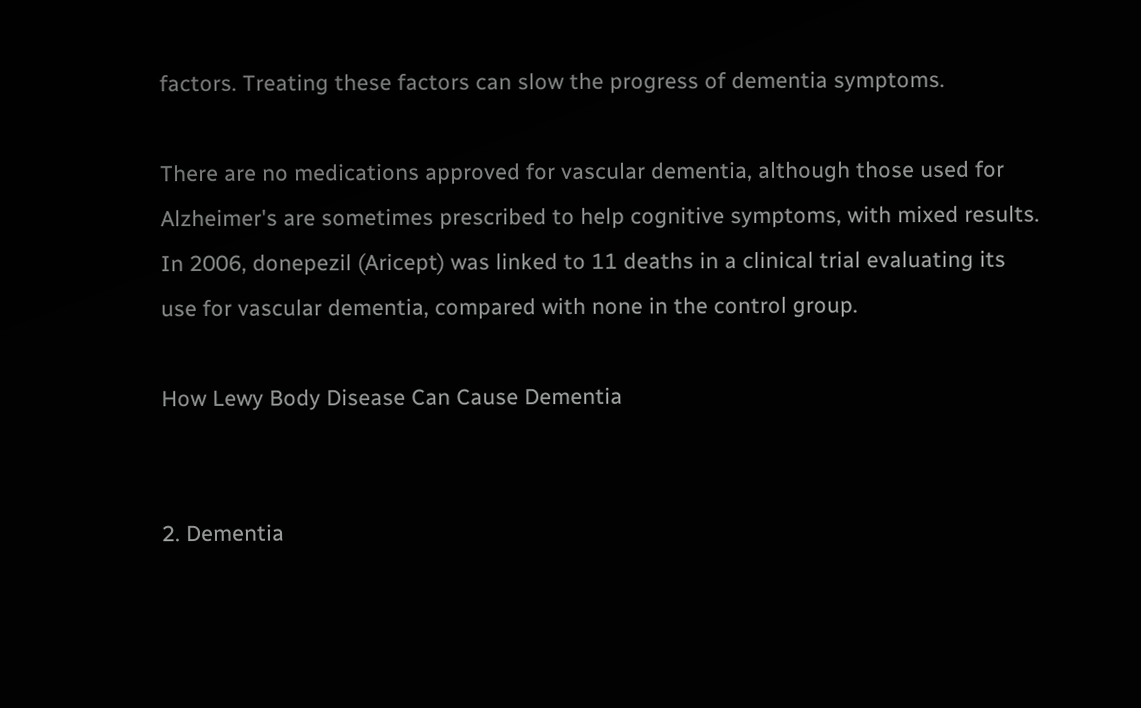factors. Treating these factors can slow the progress of dementia symptoms.

There are no medications approved for vascular dementia, although those used for Alzheimer's are sometimes prescribed to help cognitive symptoms, with mixed results. In 2006, donepezil (Aricept) was linked to 11 deaths in a clinical trial evaluating its use for vascular dementia, compared with none in the control group.

How Lewy Body Disease Can Cause Dementia


2. Dementia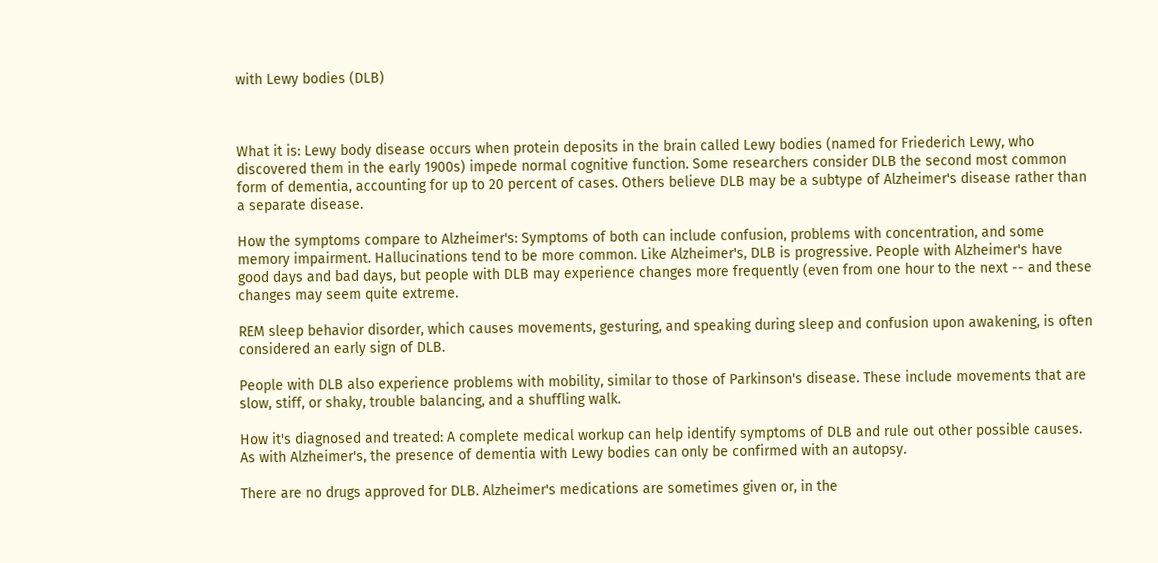with Lewy bodies (DLB)



What it is: Lewy body disease occurs when protein deposits in the brain called Lewy bodies (named for Friederich Lewy, who discovered them in the early 1900s) impede normal cognitive function. Some researchers consider DLB the second most common form of dementia, accounting for up to 20 percent of cases. Others believe DLB may be a subtype of Alzheimer's disease rather than a separate disease.

How the symptoms compare to Alzheimer's: Symptoms of both can include confusion, problems with concentration, and some memory impairment. Hallucinations tend to be more common. Like Alzheimer's, DLB is progressive. People with Alzheimer's have good days and bad days, but people with DLB may experience changes more frequently (even from one hour to the next -- and these changes may seem quite extreme.

REM sleep behavior disorder, which causes movements, gesturing, and speaking during sleep and confusion upon awakening, is often considered an early sign of DLB.

People with DLB also experience problems with mobility, similar to those of Parkinson's disease. These include movements that are slow, stiff, or shaky, trouble balancing, and a shuffling walk.

How it's diagnosed and treated: A complete medical workup can help identify symptoms of DLB and rule out other possible causes. As with Alzheimer's, the presence of dementia with Lewy bodies can only be confirmed with an autopsy.

There are no drugs approved for DLB. Alzheimer's medications are sometimes given or, in the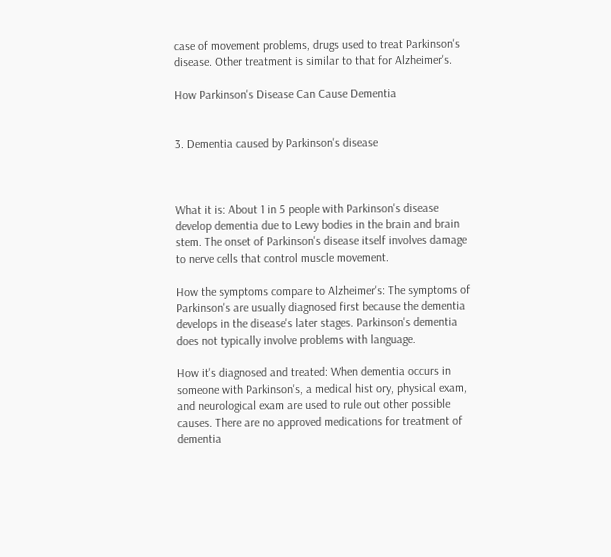case of movement problems, drugs used to treat Parkinson's disease. Other treatment is similar to that for Alzheimer's.

How Parkinson's Disease Can Cause Dementia


3. Dementia caused by Parkinson's disease



What it is: About 1 in 5 people with Parkinson's disease develop dementia due to Lewy bodies in the brain and brain stem. The onset of Parkinson's disease itself involves damage to nerve cells that control muscle movement.

How the symptoms compare to Alzheimer's: The symptoms of Parkinson's are usually diagnosed first because the dementia develops in the disease's later stages. Parkinson's dementia does not typically involve problems with language.

How it's diagnosed and treated: When dementia occurs in someone with Parkinson's, a medical hist ory, physical exam, and neurological exam are used to rule out other possible causes. There are no approved medications for treatment of dementia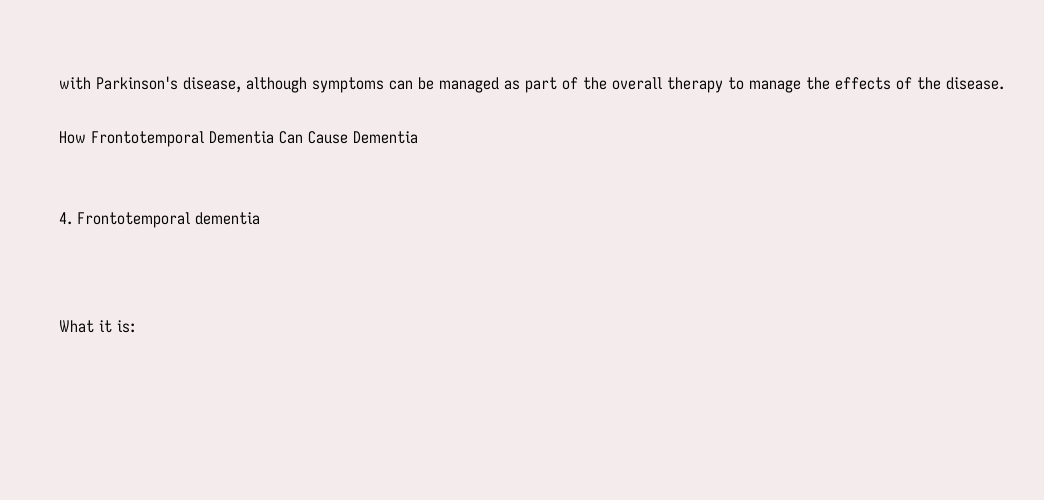with Parkinson's disease, although symptoms can be managed as part of the overall therapy to manage the effects of the disease.

How Frontotemporal Dementia Can Cause Dementia


4. Frontotemporal dementia



What it is: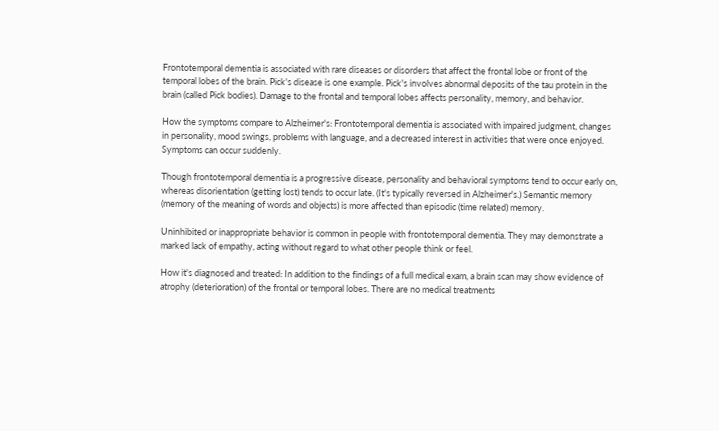Frontotemporal dementia is associated with rare diseases or disorders that affect the frontal lobe or front of the temporal lobes of the brain. Pick's disease is one example. Pick's involves abnormal deposits of the tau protein in the brain (called Pick bodies). Damage to the frontal and temporal lobes affects personality, memory, and behavior.

How the symptoms compare to Alzheimer's: Frontotemporal dementia is associated with impaired judgment, changes in personality, mood swings, problems with language, and a decreased interest in activities that were once enjoyed. Symptoms can occur suddenly.

Though frontotemporal dementia is a progressive disease, personality and behavioral symptoms tend to occur early on, whereas disorientation (getting lost) tends to occur late. (It's typically reversed in Alzheimer's.) Semantic memory (memory of the meaning of words and objects) is more affected than episodic (time related) memory.

Uninhibited or inappropriate behavior is common in people with frontotemporal dementia. They may demonstrate a marked lack of empathy, acting without regard to what other people think or feel.

How it's diagnosed and treated: In addition to the findings of a full medical exam, a brain scan may show evidence of atrophy (deterioration) of the frontal or temporal lobes. There are no medical treatments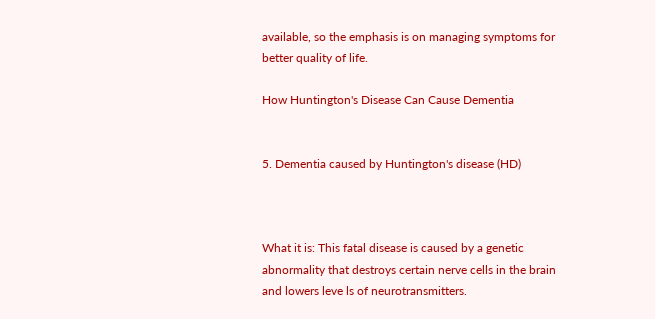available, so the emphasis is on managing symptoms for better quality of life.

How Huntington's Disease Can Cause Dementia


5. Dementia caused by Huntington's disease (HD)



What it is: This fatal disease is caused by a genetic abnormality that destroys certain nerve cells in the brain and lowers leve ls of neurotransmitters.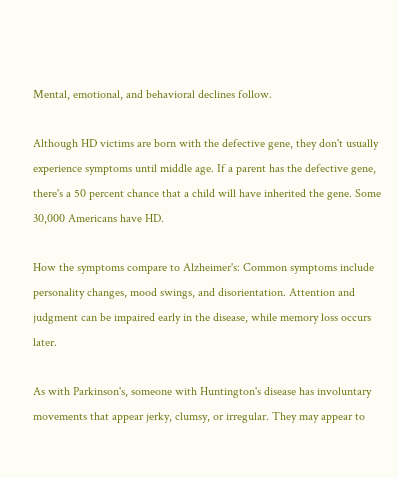Mental, emotional, and behavioral declines follow.

Although HD victims are born with the defective gene, they don't usually experience symptoms until middle age. If a parent has the defective gene, there's a 50 percent chance that a child will have inherited the gene. Some 30,000 Americans have HD.

How the symptoms compare to Alzheimer's: Common symptoms include personality changes, mood swings, and disorientation. Attention and judgment can be impaired early in the disease, while memory loss occurs later.

As with Parkinson's, someone with Huntington's disease has involuntary movements that appear jerky, clumsy, or irregular. They may appear to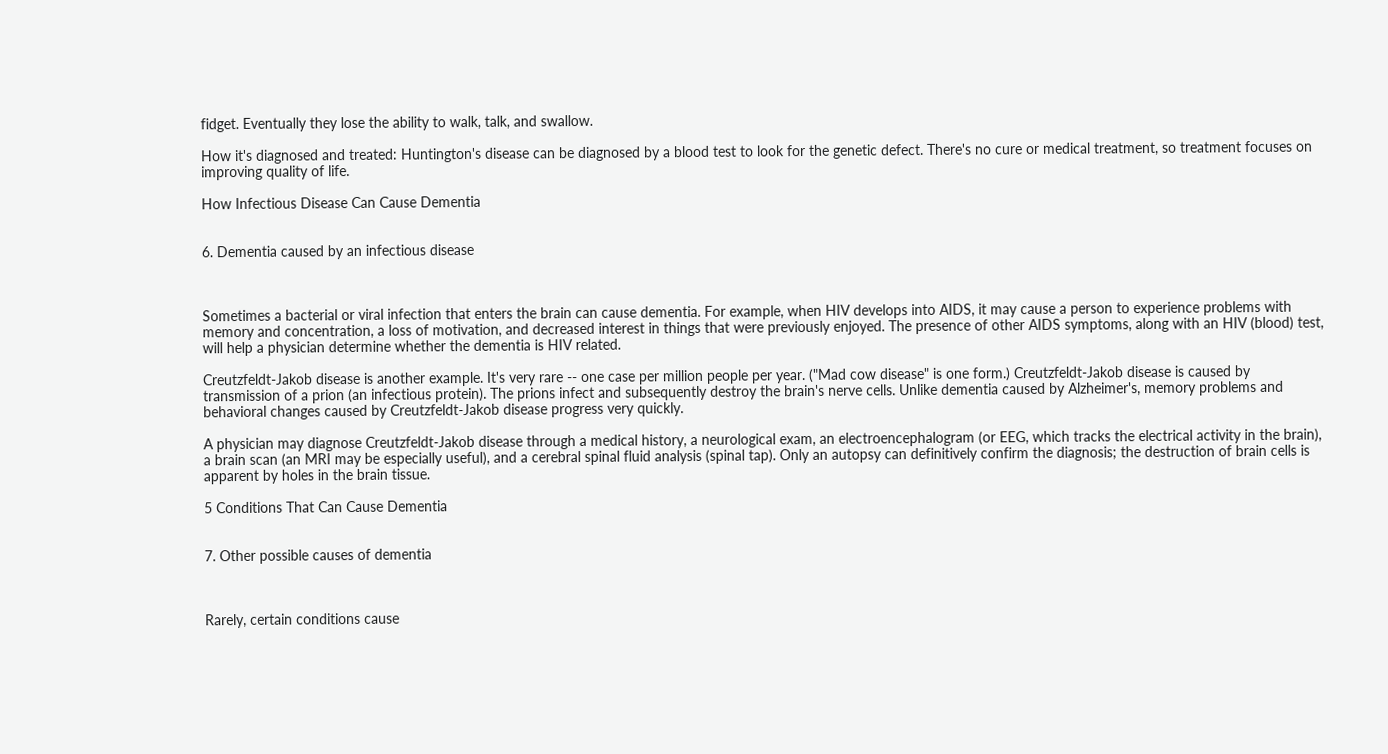fidget. Eventually they lose the ability to walk, talk, and swallow.

How it's diagnosed and treated: Huntington's disease can be diagnosed by a blood test to look for the genetic defect. There's no cure or medical treatment, so treatment focuses on improving quality of life.

How Infectious Disease Can Cause Dementia


6. Dementia caused by an infectious disease



Sometimes a bacterial or viral infection that enters the brain can cause dementia. For example, when HIV develops into AIDS, it may cause a person to experience problems with memory and concentration, a loss of motivation, and decreased interest in things that were previously enjoyed. The presence of other AIDS symptoms, along with an HIV (blood) test, will help a physician determine whether the dementia is HIV related.

Creutzfeldt-Jakob disease is another example. It's very rare -- one case per million people per year. ("Mad cow disease" is one form.) Creutzfeldt-Jakob disease is caused by transmission of a prion (an infectious protein). The prions infect and subsequently destroy the brain's nerve cells. Unlike dementia caused by Alzheimer's, memory problems and behavioral changes caused by Creutzfeldt-Jakob disease progress very quickly.

A physician may diagnose Creutzfeldt-Jakob disease through a medical history, a neurological exam, an electroencephalogram (or EEG, which tracks the electrical activity in the brain), a brain scan (an MRI may be especially useful), and a cerebral spinal fluid analysis (spinal tap). Only an autopsy can definitively confirm the diagnosis; the destruction of brain cells is apparent by holes in the brain tissue.

5 Conditions That Can Cause Dementia


7. Other possible causes of dementia



Rarely, certain conditions cause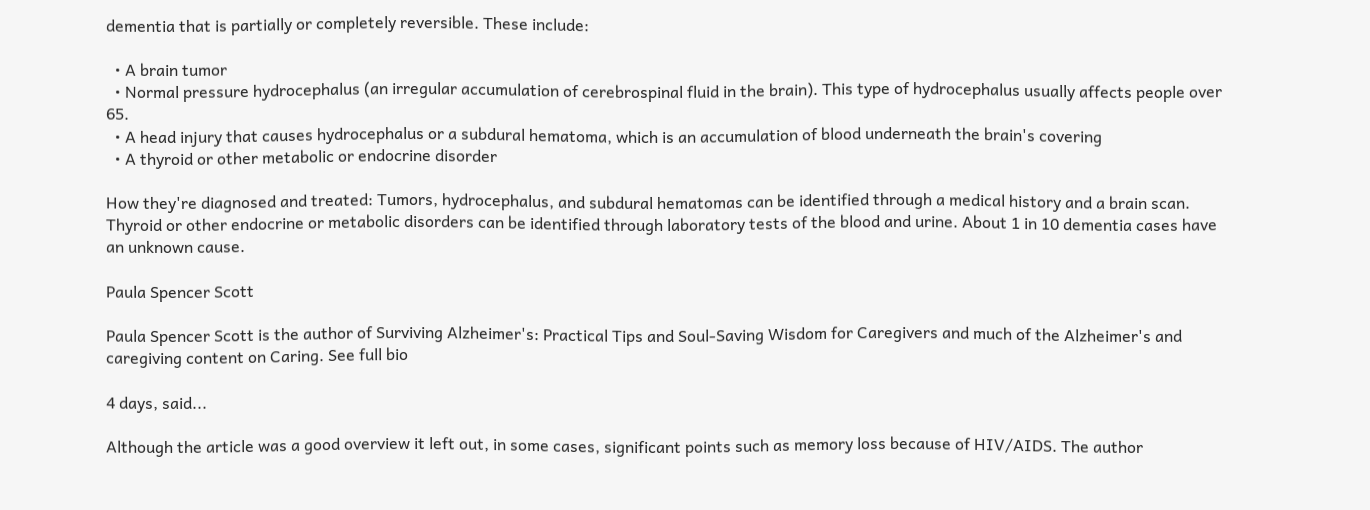dementia that is partially or completely reversible. These include:

  • A brain tumor
  • Normal pressure hydrocephalus (an irregular accumulation of cerebrospinal fluid in the brain). This type of hydrocephalus usually affects people over 65.
  • A head injury that causes hydrocephalus or a subdural hematoma, which is an accumulation of blood underneath the brain's covering
  • A thyroid or other metabolic or endocrine disorder

How they're diagnosed and treated: Tumors, hydrocephalus, and subdural hematomas can be identified through a medical history and a brain scan. Thyroid or other endocrine or metabolic disorders can be identified through laboratory tests of the blood and urine. About 1 in 10 dementia cases have an unknown cause.

Paula Spencer Scott

Paula Spencer Scott is the author of Surviving Alzheimer's: Practical Tips and Soul-Saving Wisdom for Caregivers and much of the Alzheimer's and caregiving content on Caring. See full bio

4 days, said...

Although the article was a good overview it left out, in some cases, significant points such as memory loss because of HIV/AIDS. The author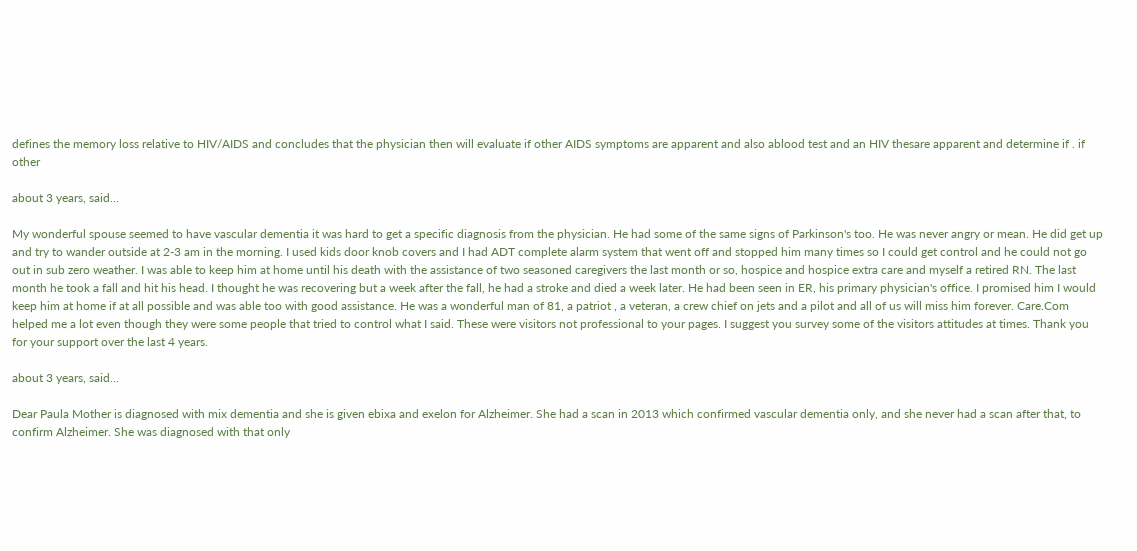defines the memory loss relative to HIV/AIDS and concludes that the physician then will evaluate if other AIDS symptoms are apparent and also ablood test and an HIV thesare apparent and determine if . if other

about 3 years, said...

My wonderful spouse seemed to have vascular dementia it was hard to get a specific diagnosis from the physician. He had some of the same signs of Parkinson's too. He was never angry or mean. He did get up and try to wander outside at 2-3 am in the morning. I used kids door knob covers and I had ADT complete alarm system that went off and stopped him many times so I could get control and he could not go out in sub zero weather. I was able to keep him at home until his death with the assistance of two seasoned caregivers the last month or so, hospice and hospice extra care and myself a retired RN. The last month he took a fall and hit his head. I thought he was recovering but a week after the fall, he had a stroke and died a week later. He had been seen in ER, his primary physician's office. I promised him I would keep him at home if at all possible and was able too with good assistance. He was a wonderful man of 81, a patriot , a veteran, a crew chief on jets and a pilot and all of us will miss him forever. Care.Com helped me a lot even though they were some people that tried to control what I said. These were visitors not professional to your pages. I suggest you survey some of the visitors attitudes at times. Thank you for your support over the last 4 years.

about 3 years, said...

Dear Paula Mother is diagnosed with mix dementia and she is given ebixa and exelon for Alzheimer. She had a scan in 2013 which confirmed vascular dementia only, and she never had a scan after that, to confirm Alzheimer. She was diagnosed with that only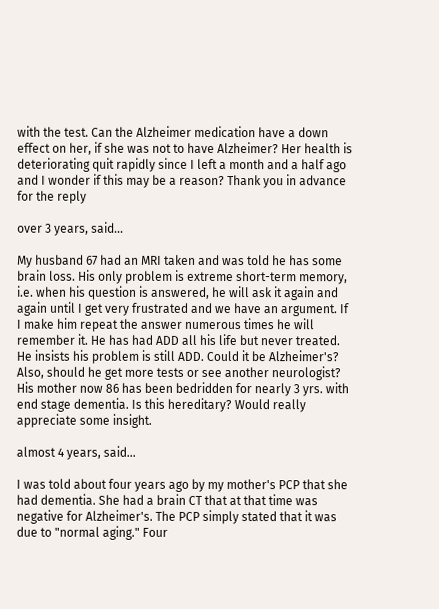with the test. Can the Alzheimer medication have a down effect on her, if she was not to have Alzheimer? Her health is deteriorating quit rapidly since I left a month and a half ago and I wonder if this may be a reason? Thank you in advance for the reply

over 3 years, said...

My husband 67 had an MRI taken and was told he has some brain loss. His only problem is extreme short-term memory, i.e. when his question is answered, he will ask it again and again until I get very frustrated and we have an argument. If I make him repeat the answer numerous times he will remember it. He has had ADD all his life but never treated. He insists his problem is still ADD. Could it be Alzheimer's? Also, should he get more tests or see another neurologist? His mother now 86 has been bedridden for nearly 3 yrs. with end stage dementia. Is this hereditary? Would really appreciate some insight.

almost 4 years, said...

I was told about four years ago by my mother's PCP that she had dementia. She had a brain CT that at that time was negative for Alzheimer's. The PCP simply stated that it was due to "normal aging." Four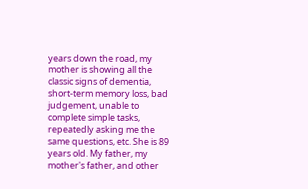years down the road, my mother is showing all the classic signs of dementia, short-term memory loss, bad judgement, unable to complete simple tasks, repeatedly asking me the same questions, etc. She is 89 years old. My father, my mother's father, and other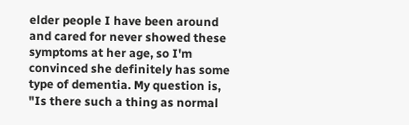elder people I have been around and cared for never showed these symptoms at her age, so I'm convinced she definitely has some type of dementia. My question is, "Is there such a thing as normal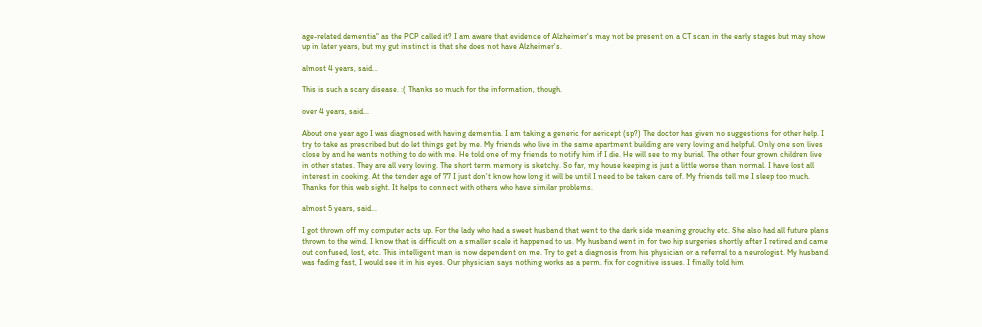age-related dementia" as the PCP called it? I am aware that evidence of Alzheimer's may not be present on a CT scan in the early stages but may show up in later years, but my gut instinct is that she does not have Alzheimer's.

almost 4 years, said...

This is such a scary disease. :( Thanks so much for the information, though.

over 4 years, said...

About one year ago I was diagnosed with having dementia. I am taking a generic for aericept (sp?) The doctor has given no suggestions for other help. I try to take as prescribed but do let things get by me. My friends who live in the same apartment building are very loving and helpful. Only one son lives close by and he wants nothing to do with me. He told one of my friends to notify him if I die. He will see to my burial. The other four grown children live in other states. They are all very loving. The short term memory is sketchy. So far, my house keeping is just a little worse than normal. I have lost all interest in cooking. At the tender age of 77 I just don't know how long it will be until I need to be taken care of. My friends tell me I sleep too much. Thanks for this web sight. It helps to connect with others who have similar problems.

almost 5 years, said...

I got thrown off my computer acts up. For the lady who had a sweet husband that went to the dark side meaning grouchy etc. She also had all future plans thrown to the wind. I know that is difficult on a smaller scale it happened to us. My husband went in for two hip surgeries shortly after I retired and came out confused, lost, etc. This intelligent man is now dependent on me. Try to get a diagnosis from his physician or a referral to a neurologist. My husband was fading fast, I would see it in his eyes. Our physician says nothing works as a perm. fix for cognitive issues. I finally told him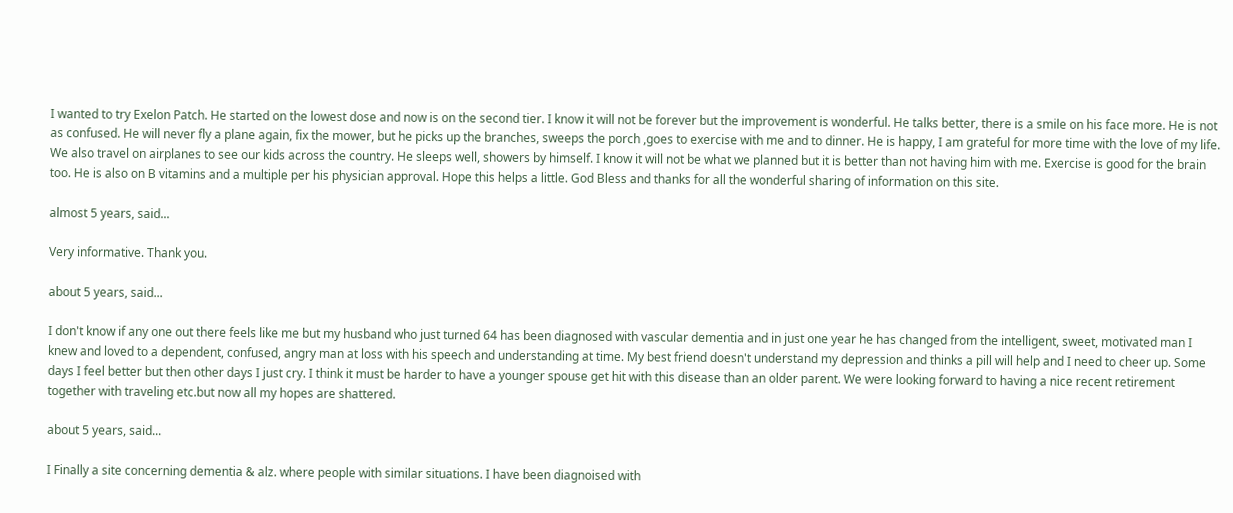I wanted to try Exelon Patch. He started on the lowest dose and now is on the second tier. I know it will not be forever but the improvement is wonderful. He talks better, there is a smile on his face more. He is not as confused. He will never fly a plane again, fix the mower, but he picks up the branches, sweeps the porch ,goes to exercise with me and to dinner. He is happy, I am grateful for more time with the love of my life. We also travel on airplanes to see our kids across the country. He sleeps well, showers by himself. I know it will not be what we planned but it is better than not having him with me. Exercise is good for the brain too. He is also on B vitamins and a multiple per his physician approval. Hope this helps a little. God Bless and thanks for all the wonderful sharing of information on this site.

almost 5 years, said...

Very informative. Thank you.

about 5 years, said...

I don't know if any one out there feels like me but my husband who just turned 64 has been diagnosed with vascular dementia and in just one year he has changed from the intelligent, sweet, motivated man I knew and loved to a dependent, confused, angry man at loss with his speech and understanding at time. My best friend doesn't understand my depression and thinks a pill will help and I need to cheer up. Some days I feel better but then other days I just cry. I think it must be harder to have a younger spouse get hit with this disease than an older parent. We were looking forward to having a nice recent retirement together with traveling etc.but now all my hopes are shattered.

about 5 years, said...

I Finally a site concerning dementia & alz. where people with similar situations. I have been diagnoised with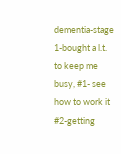dementia-stage 1-bought a l.t. to keep me busy, #1- see how to work it #2-getting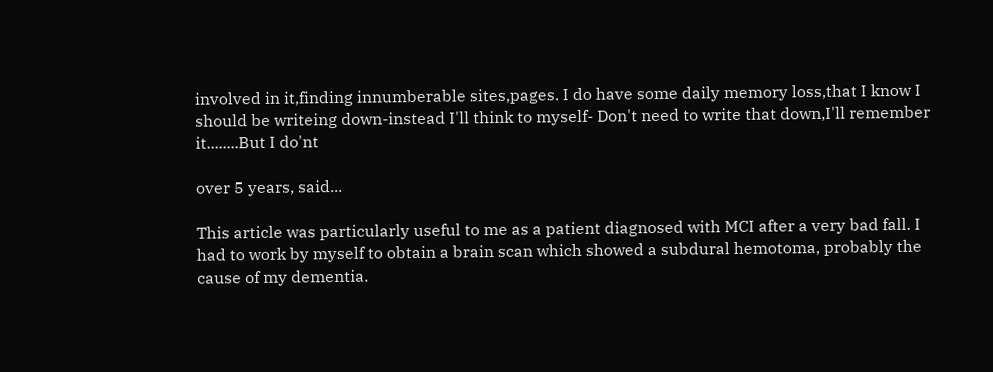involved in it,finding innumberable sites,pages. I do have some daily memory loss,that I know I should be writeing down-instead I'll think to myself- Don't need to write that down,I'll remember it........But I do'nt

over 5 years, said...

This article was particularly useful to me as a patient diagnosed with MCI after a very bad fall. I had to work by myself to obtain a brain scan which showed a subdural hemotoma, probably the cause of my dementia.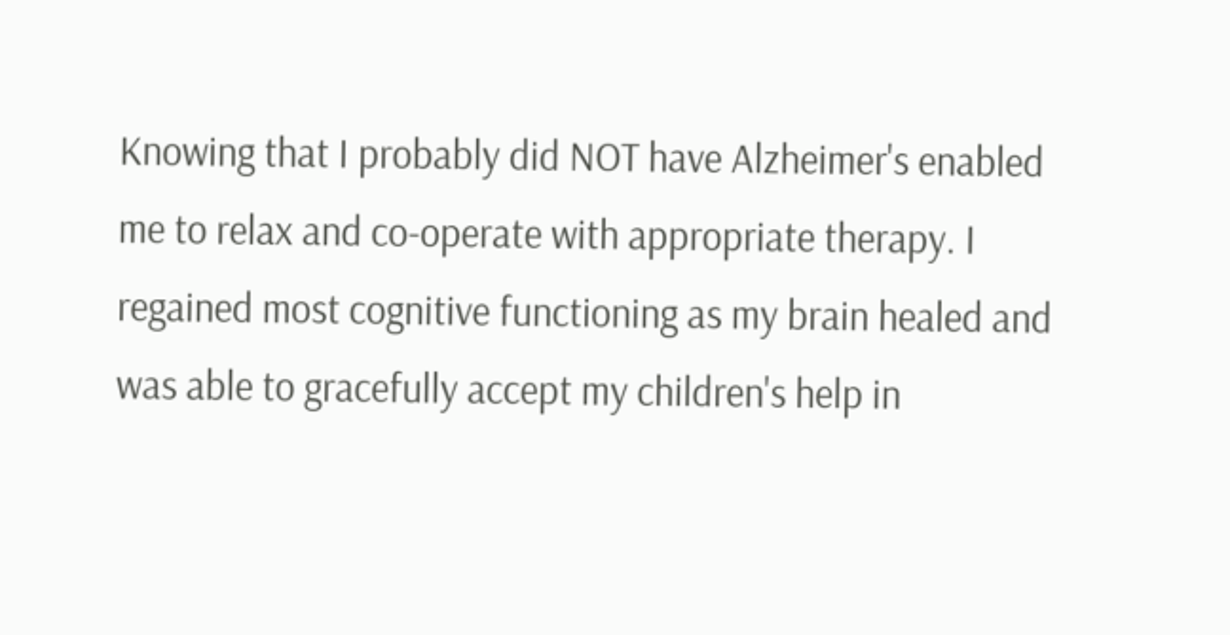Knowing that I probably did NOT have Alzheimer's enabled me to relax and co-operate with appropriate therapy. I regained most cognitive functioning as my brain healed and was able to gracefully accept my children's help in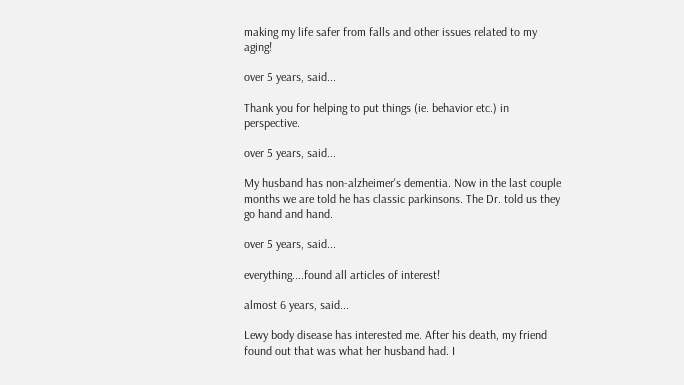making my life safer from falls and other issues related to my aging!

over 5 years, said...

Thank you for helping to put things (ie. behavior etc.) in perspective.

over 5 years, said...

My husband has non-alzheimer's dementia. Now in the last couple months we are told he has classic parkinsons. The Dr. told us they go hand and hand.

over 5 years, said...

everything....found all articles of interest!

almost 6 years, said...

Lewy body disease has interested me. After his death, my friend found out that was what her husband had. I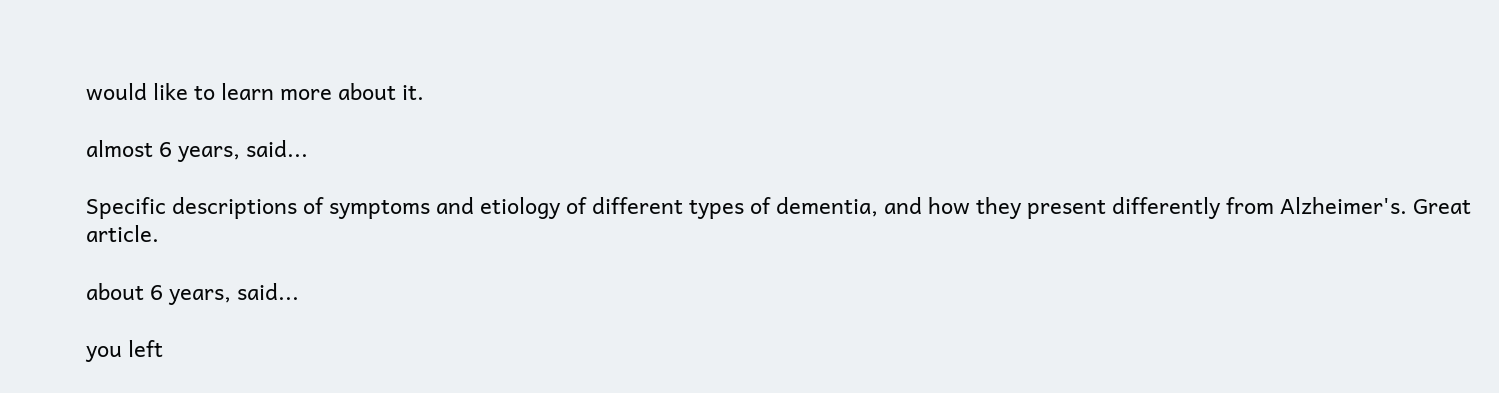would like to learn more about it.

almost 6 years, said...

Specific descriptions of symptoms and etiology of different types of dementia, and how they present differently from Alzheimer's. Great article.

about 6 years, said...

you left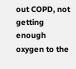out COPD, not getting enough oxygen to the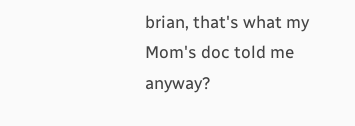brian, that's what my Mom's doc told me anyway?